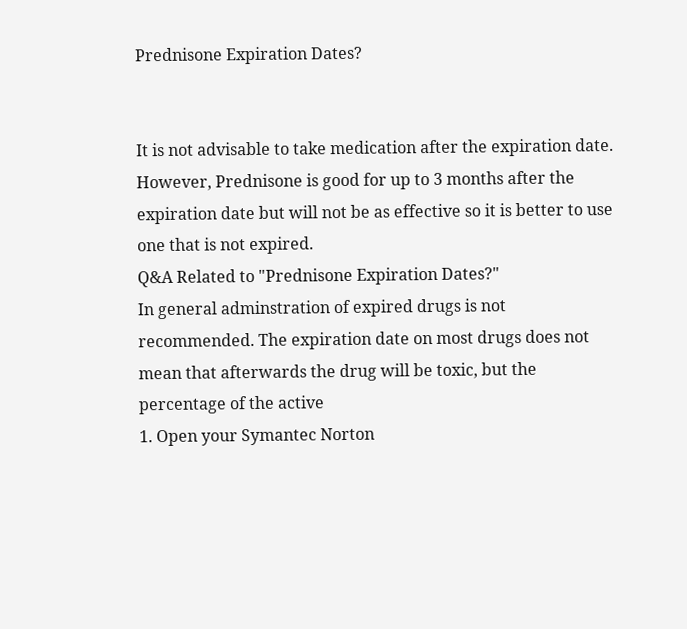Prednisone Expiration Dates?


It is not advisable to take medication after the expiration date. However, Prednisone is good for up to 3 months after the expiration date but will not be as effective so it is better to use one that is not expired.
Q&A Related to "Prednisone Expiration Dates?"
In general adminstration of expired drugs is not recommended. The expiration date on most drugs does not mean that afterwards the drug will be toxic, but the percentage of the active
1. Open your Symantec Norton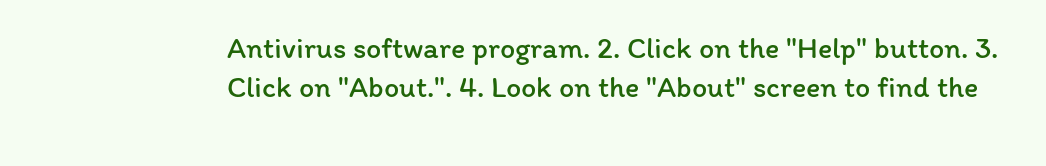Antivirus software program. 2. Click on the "Help" button. 3. Click on "About.". 4. Look on the "About" screen to find the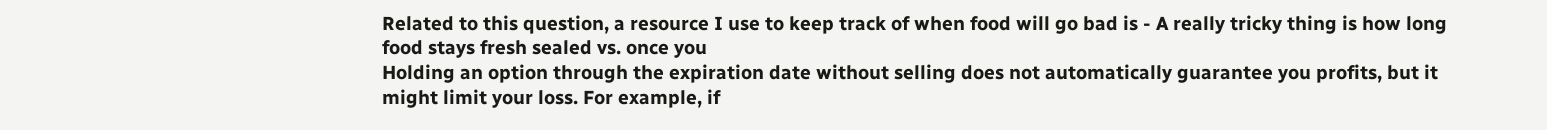Related to this question, a resource I use to keep track of when food will go bad is - A really tricky thing is how long food stays fresh sealed vs. once you
Holding an option through the expiration date without selling does not automatically guarantee you profits, but it might limit your loss. For example, if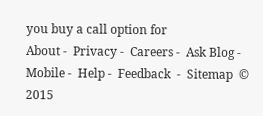you buy a call option for
About -  Privacy -  Careers -  Ask Blog -  Mobile -  Help -  Feedback  -  Sitemap  © 2015